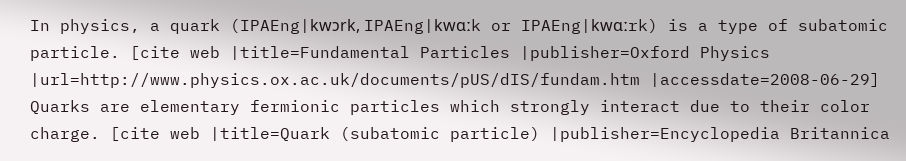In physics, a quark (IPAEng|kwɔrk, IPAEng|kwɑːk or IPAEng|kwɑːrk) is a type of subatomic particle. [cite web |title=Fundamental Particles |publisher=Oxford Physics |url=http://www.physics.ox.ac.uk/documents/pUS/dIS/fundam.htm |accessdate=2008-06-29] Quarks are elementary fermionic particles which strongly interact due to their color charge. [cite web |title=Quark (subatomic particle) |publisher=Encyclopedia Britannica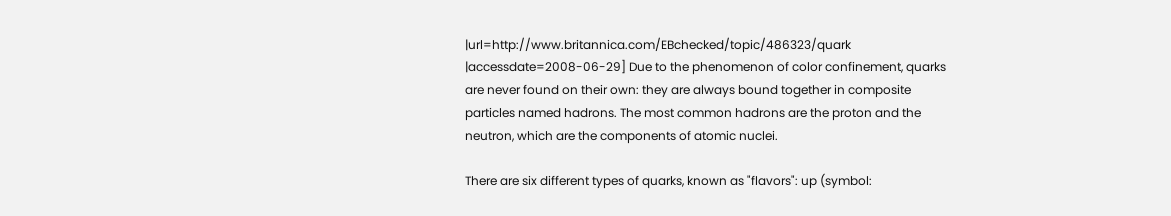|url=http://www.britannica.com/EBchecked/topic/486323/quark |accessdate=2008-06-29] Due to the phenomenon of color confinement, quarks are never found on their own: they are always bound together in composite particles named hadrons. The most common hadrons are the proton and the neutron, which are the components of atomic nuclei.

There are six different types of quarks, known as "flavors": up (symbol: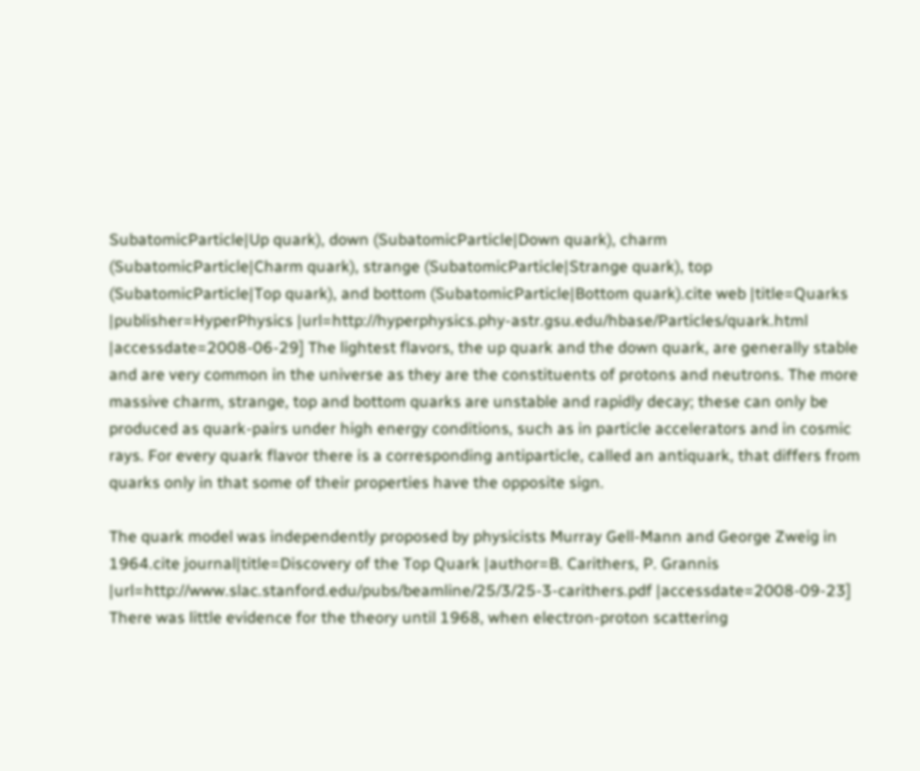SubatomicParticle|Up quark), down (SubatomicParticle|Down quark), charm (SubatomicParticle|Charm quark), strange (SubatomicParticle|Strange quark), top (SubatomicParticle|Top quark), and bottom (SubatomicParticle|Bottom quark).cite web |title=Quarks |publisher=HyperPhysics |url=http://hyperphysics.phy-astr.gsu.edu/hbase/Particles/quark.html |accessdate=2008-06-29] The lightest flavors, the up quark and the down quark, are generally stable and are very common in the universe as they are the constituents of protons and neutrons. The more massive charm, strange, top and bottom quarks are unstable and rapidly decay; these can only be produced as quark-pairs under high energy conditions, such as in particle accelerators and in cosmic rays. For every quark flavor there is a corresponding antiparticle, called an antiquark, that differs from quarks only in that some of their properties have the opposite sign.

The quark model was independently proposed by physicists Murray Gell-Mann and George Zweig in 1964.cite journal|title=Discovery of the Top Quark |author=B. Carithers, P. Grannis |url=http://www.slac.stanford.edu/pubs/beamline/25/3/25-3-carithers.pdf |accessdate=2008-09-23] There was little evidence for the theory until 1968, when electron-proton scattering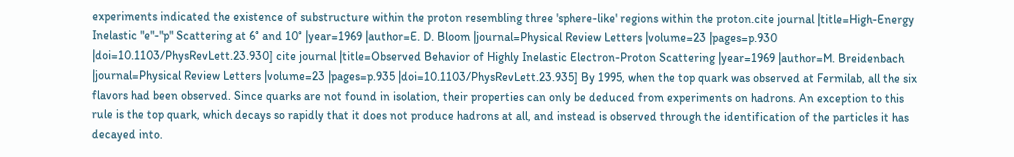experiments indicated the existence of substructure within the proton resembling three 'sphere-like' regions within the proton.cite journal |title=High-Energy Inelastic "e"-"p" Scattering at 6° and 10° |year=1969 |author=E. D. Bloom |journal=Physical Review Letters |volume=23 |pages=p.930 |doi=10.1103/PhysRevLett.23.930] cite journal |title=Observed Behavior of Highly Inelastic Electron-Proton Scattering |year=1969 |author=M. Breidenbach |journal=Physical Review Letters |volume=23 |pages=p.935 |doi=10.1103/PhysRevLett.23.935] By 1995, when the top quark was observed at Fermilab, all the six flavors had been observed. Since quarks are not found in isolation, their properties can only be deduced from experiments on hadrons. An exception to this rule is the top quark, which decays so rapidly that it does not produce hadrons at all, and instead is observed through the identification of the particles it has decayed into.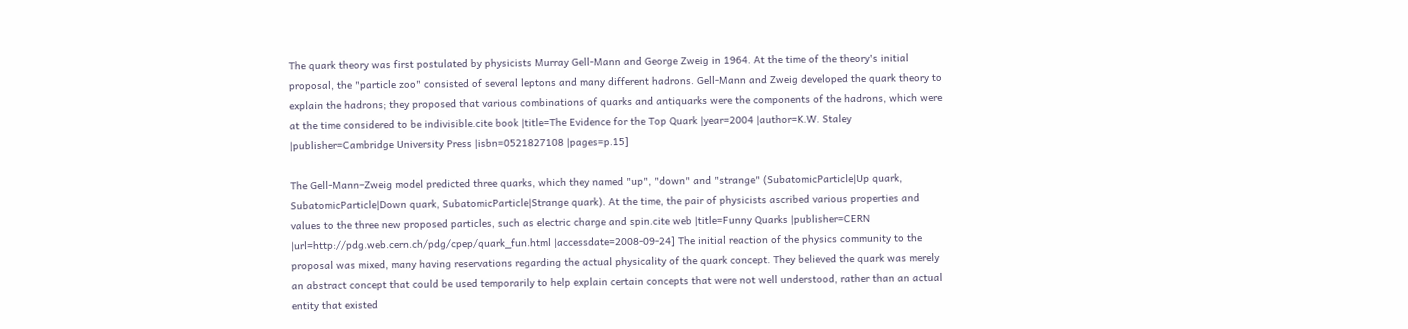The quark theory was first postulated by physicists Murray Gell-Mann and George Zweig in 1964. At the time of the theory's initial proposal, the "particle zoo" consisted of several leptons and many different hadrons. Gell-Mann and Zweig developed the quark theory to explain the hadrons; they proposed that various combinations of quarks and antiquarks were the components of the hadrons, which were at the time considered to be indivisible.cite book |title=The Evidence for the Top Quark |year=2004 |author=K.W. Staley |publisher=Cambridge University Press |isbn=0521827108 |pages=p.15]

The Gell-Mann–Zweig model predicted three quarks, which they named "up", "down" and "strange" (SubatomicParticle|Up quark, SubatomicParticle|Down quark, SubatomicParticle|Strange quark). At the time, the pair of physicists ascribed various properties and values to the three new proposed particles, such as electric charge and spin.cite web |title=Funny Quarks |publisher=CERN |url=http://pdg.web.cern.ch/pdg/cpep/quark_fun.html |accessdate=2008-09-24] The initial reaction of the physics community to the proposal was mixed, many having reservations regarding the actual physicality of the quark concept. They believed the quark was merely an abstract concept that could be used temporarily to help explain certain concepts that were not well understood, rather than an actual entity that existed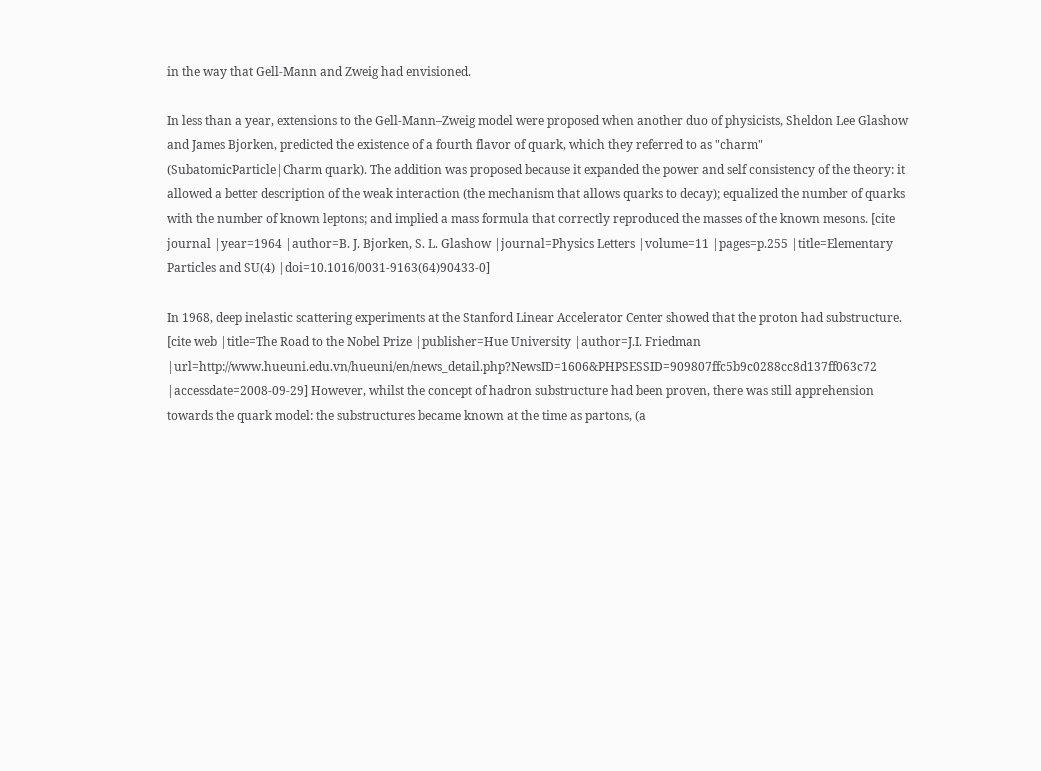in the way that Gell-Mann and Zweig had envisioned.

In less than a year, extensions to the Gell-Mann–Zweig model were proposed when another duo of physicists, Sheldon Lee Glashow and James Bjorken, predicted the existence of a fourth flavor of quark, which they referred to as "charm" (SubatomicParticle|Charm quark). The addition was proposed because it expanded the power and self consistency of the theory: it allowed a better description of the weak interaction (the mechanism that allows quarks to decay); equalized the number of quarks with the number of known leptons; and implied a mass formula that correctly reproduced the masses of the known mesons. [cite journal |year=1964 |author=B. J. Bjorken, S. L. Glashow |journal=Physics Letters |volume=11 |pages=p.255 |title=Elementary Particles and SU(4) |doi=10.1016/0031-9163(64)90433-0]

In 1968, deep inelastic scattering experiments at the Stanford Linear Accelerator Center showed that the proton had substructure. [cite web |title=The Road to the Nobel Prize |publisher=Hue University |author=J.I. Friedman |url=http://www.hueuni.edu.vn/hueuni/en/news_detail.php?NewsID=1606&PHPSESSID=909807ffc5b9c0288cc8d137ff063c72 |accessdate=2008-09-29] However, whilst the concept of hadron substructure had been proven, there was still apprehension towards the quark model: the substructures became known at the time as partons, (a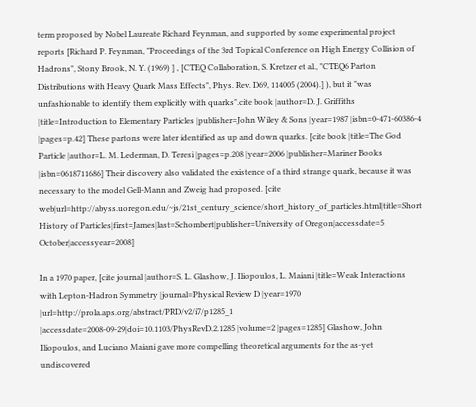term proposed by Nobel Laureate Richard Feynman, and supported by some experimental project reports [Richard P. Feynman, "Proceedings of the 3rd Topical Conference on High Energy Collision of Hadrons", Stony Brook, N. Y. (1969) ] , [CTEQ Collaboration, S. Kretzer et al., "CTEQ6 Parton Distributions with Heavy Quark Mass Effects", Phys. Rev. D69, 114005 (2004).] ), but it "was unfashionable to identify them explicitly with quarks".cite book |author=D. J. Griffiths |title=Introduction to Elementary Particles |publisher=John Wiley & Sons |year=1987 |isbn=0-471-60386-4 |pages=p.42] These partons were later identified as up and down quarks. [cite book |title=The God Particle |author=L. M. Lederman, D. Teresi |pages=p.208 |year=2006 |publisher=Mariner Books |isbn=0618711686] Their discovery also validated the existence of a third strange quark, because it was necessary to the model Gell-Mann and Zweig had proposed. [cite web|url=http://abyss.uoregon.edu/~js/21st_century_science/short_history_of_particles.html|title=Short History of Particles|first=James|last=Schombert|publisher=University of Oregon|accessdate=5 October|accessyear=2008]

In a 1970 paper, [cite journal |author=S. L. Glashow, J. Iliopoulos, L. Maiani |title=Weak Interactions with Lepton-Hadron Symmetry |journal=Physical Review D |year=1970 |url=http://prola.aps.org/abstract/PRD/v2/i7/p1285_1 |accessdate=2008-09-29|doi=10.1103/PhysRevD.2.1285 |volume=2 |pages=1285] Glashow, John Iliopoulos, and Luciano Maiani gave more compelling theoretical arguments for the as-yet undiscovered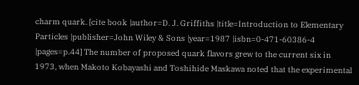charm quark. [cite book |author=D. J. Griffiths |title=Introduction to Elementary Particles |publisher=John Wiley & Sons |year=1987 |isbn=0-471-60386-4 |pages=p.44] The number of proposed quark flavors grew to the current six in 1973, when Makoto Kobayashi and Toshihide Maskawa noted that the experimental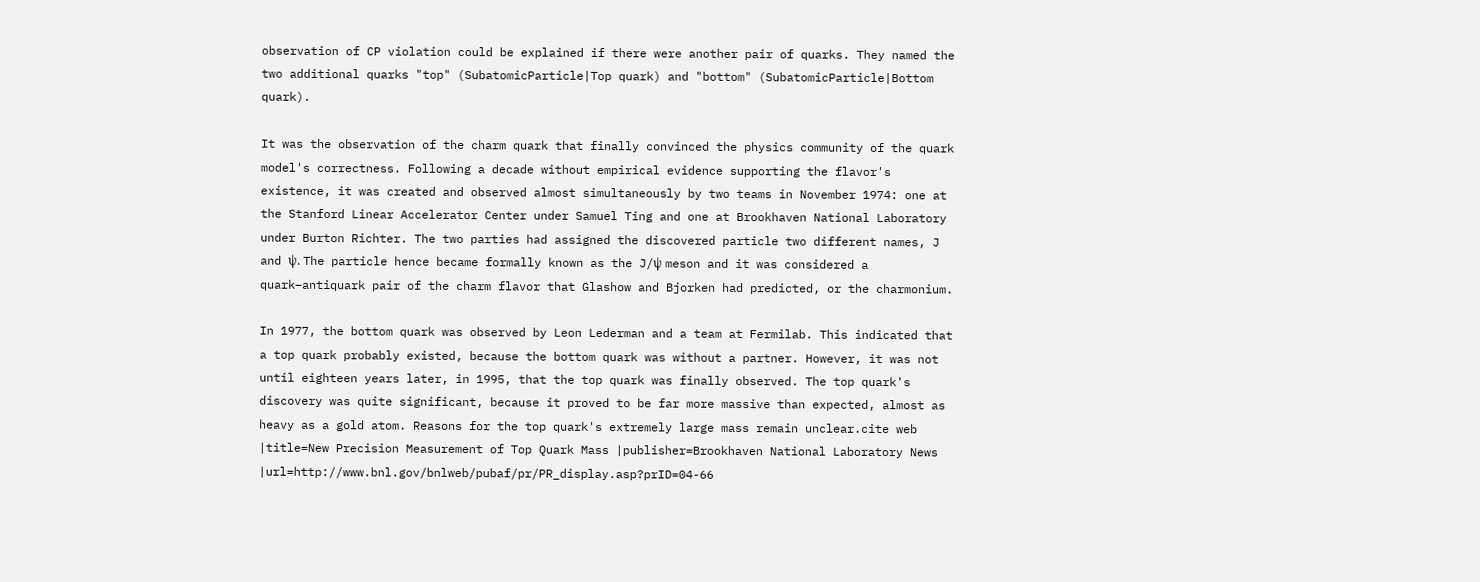observation of CP violation could be explained if there were another pair of quarks. They named the two additional quarks "top" (SubatomicParticle|Top quark) and "bottom" (SubatomicParticle|Bottom quark).

It was the observation of the charm quark that finally convinced the physics community of the quark model's correctness. Following a decade without empirical evidence supporting the flavor's existence, it was created and observed almost simultaneously by two teams in November 1974: one at the Stanford Linear Accelerator Center under Samuel Ting and one at Brookhaven National Laboratory under Burton Richter. The two parties had assigned the discovered particle two different names, J and ψ. The particle hence became formally known as the J/ψ meson and it was considered a quark–antiquark pair of the charm flavor that Glashow and Bjorken had predicted, or the charmonium.

In 1977, the bottom quark was observed by Leon Lederman and a team at Fermilab. This indicated that a top quark probably existed, because the bottom quark was without a partner. However, it was not until eighteen years later, in 1995, that the top quark was finally observed. The top quark's discovery was quite significant, because it proved to be far more massive than expected, almost as heavy as a gold atom. Reasons for the top quark's extremely large mass remain unclear.cite web |title=New Precision Measurement of Top Quark Mass |publisher=Brookhaven National Laboratory News |url=http://www.bnl.gov/bnlweb/pubaf/pr/PR_display.asp?prID=04-66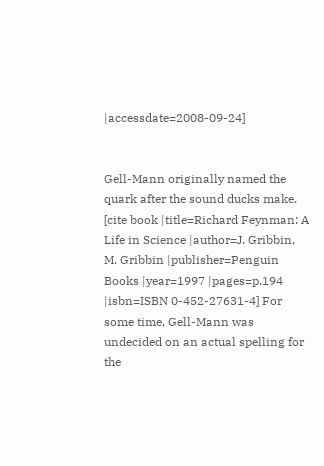|accessdate=2008-09-24]


Gell-Mann originally named the quark after the sound ducks make. [cite book |title=Richard Feynman: A Life in Science |author=J. Gribbin, M. Gribbin |publisher=Penguin Books |year=1997 |pages=p.194 |isbn=ISBN 0-452-27631-4] For some time, Gell-Mann was undecided on an actual spelling for the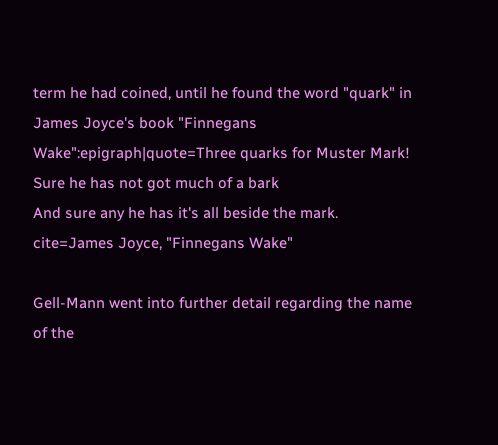term he had coined, until he found the word "quark" in James Joyce's book "Finnegans Wake":epigraph|quote=Three quarks for Muster Mark!
Sure he has not got much of a bark
And sure any he has it's all beside the mark.
cite=James Joyce, "Finnegans Wake"

Gell-Mann went into further detail regarding the name of the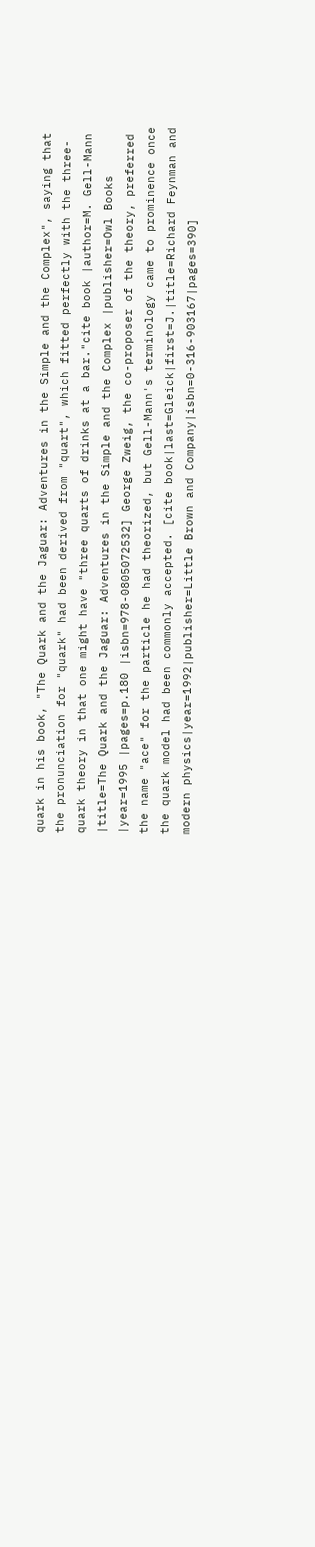quark in his book, "The Quark and the Jaguar: Adventures in the Simple and the Complex", saying that the pronunciation for "quark" had been derived from "quart", which fitted perfectly with the three-quark theory in that one might have "three quarts of drinks at a bar."cite book |author=M. Gell-Mann |title=The Quark and the Jaguar: Adventures in the Simple and the Complex |publisher=Owl Books |year=1995 |pages=p.180 |isbn=978-0805072532] George Zweig, the co-proposer of the theory, preferred the name "ace" for the particle he had theorized, but Gell-Mann's terminology came to prominence once the quark model had been commonly accepted. [cite book|last=Gleick|first=J.|title=Richard Feynman and modern physics|year=1992|publisher=Little Brown and Company|isbn=0-316-903167|pages=390]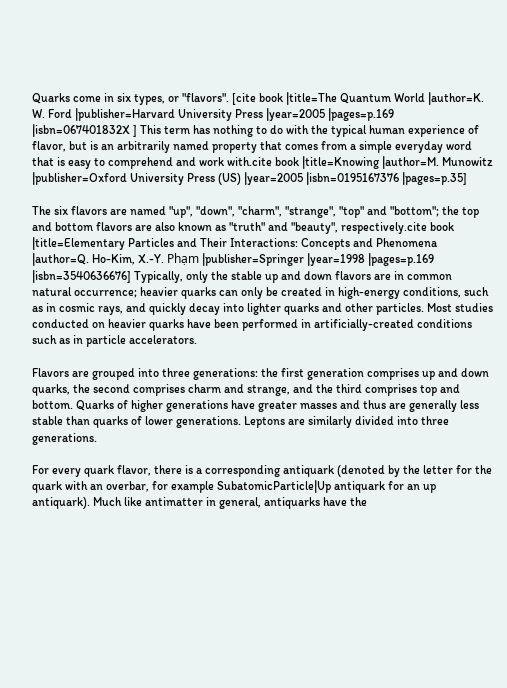Quarks come in six types, or "flavors". [cite book |title=The Quantum World |author=K. W. Ford |publisher=Harvard University Press |year=2005 |pages=p.169 |isbn=067401832X ] This term has nothing to do with the typical human experience of flavor, but is an arbitrarily named property that comes from a simple everyday word that is easy to comprehend and work with.cite book |title=Knowing |author=M. Munowitz |publisher=Oxford University Press (US) |year=2005 |isbn=0195167376 |pages=p.35]

The six flavors are named "up", "down", "charm", "strange", "top" and "bottom"; the top and bottom flavors are also known as "truth" and "beauty", respectively.cite book |title=Elementary Particles and Their Interactions: Concepts and Phenomena |author=Q. Ho-Kim, X.-Y. Phạm |publisher=Springer |year=1998 |pages=p.169 |isbn=3540636676] Typically, only the stable up and down flavors are in common natural occurrence; heavier quarks can only be created in high-energy conditions, such as in cosmic rays, and quickly decay into lighter quarks and other particles. Most studies conducted on heavier quarks have been performed in artificially-created conditions such as in particle accelerators.

Flavors are grouped into three generations: the first generation comprises up and down quarks, the second comprises charm and strange, and the third comprises top and bottom. Quarks of higher generations have greater masses and thus are generally less stable than quarks of lower generations. Leptons are similarly divided into three generations.

For every quark flavor, there is a corresponding antiquark (denoted by the letter for the quark with an overbar, for example SubatomicParticle|Up antiquark for an up antiquark). Much like antimatter in general, antiquarks have the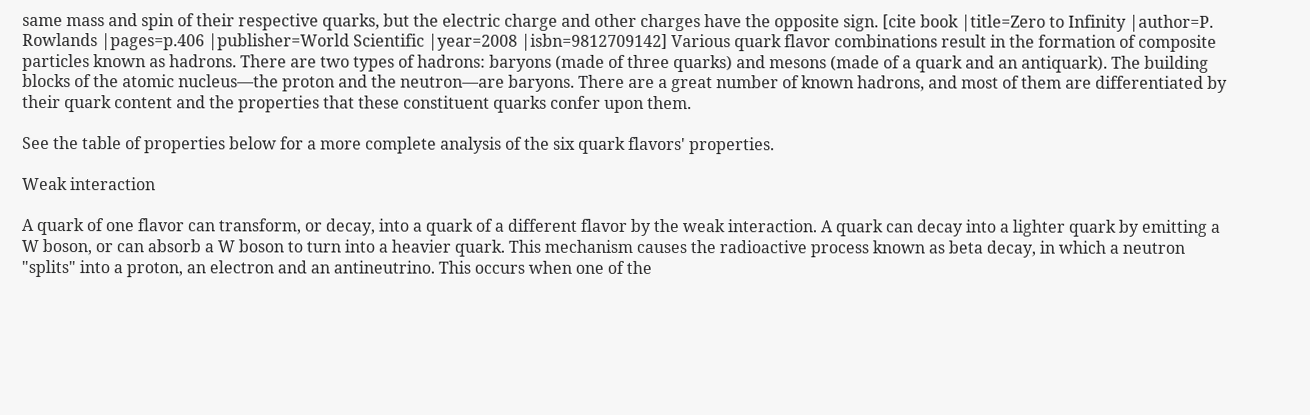same mass and spin of their respective quarks, but the electric charge and other charges have the opposite sign. [cite book |title=Zero to Infinity |author=P. Rowlands |pages=p.406 |publisher=World Scientific |year=2008 |isbn=9812709142] Various quark flavor combinations result in the formation of composite particles known as hadrons. There are two types of hadrons: baryons (made of three quarks) and mesons (made of a quark and an antiquark). The building blocks of the atomic nucleus—the proton and the neutron—are baryons. There are a great number of known hadrons, and most of them are differentiated by their quark content and the properties that these constituent quarks confer upon them.

See the table of properties below for a more complete analysis of the six quark flavors' properties.

Weak interaction

A quark of one flavor can transform, or decay, into a quark of a different flavor by the weak interaction. A quark can decay into a lighter quark by emitting a W boson, or can absorb a W boson to turn into a heavier quark. This mechanism causes the radioactive process known as beta decay, in which a neutron "splits" into a proton, an electron and an antineutrino. This occurs when one of the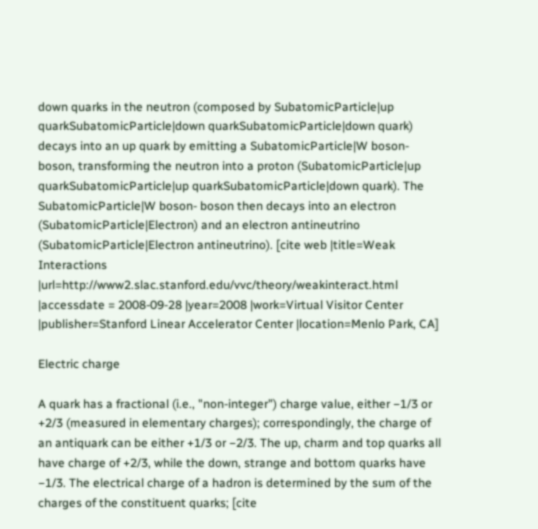down quarks in the neutron (composed by SubatomicParticle|up quarkSubatomicParticle|down quarkSubatomicParticle|down quark) decays into an up quark by emitting a SubatomicParticle|W boson- boson, transforming the neutron into a proton (SubatomicParticle|up quarkSubatomicParticle|up quarkSubatomicParticle|down quark). The SubatomicParticle|W boson- boson then decays into an electron (SubatomicParticle|Electron) and an electron antineutrino (SubatomicParticle|Electron antineutrino). [cite web |title=Weak Interactions |url=http://www2.slac.stanford.edu/vvc/theory/weakinteract.html |accessdate = 2008-09-28 |year=2008 |work=Virtual Visitor Center |publisher=Stanford Linear Accelerator Center |location=Menlo Park, CA]

Electric charge

A quark has a fractional (i.e., "non-integer") charge value, either −1/3 or +2/3 (measured in elementary charges); correspondingly, the charge of an antiquark can be either +1/3 or −2/3. The up, charm and top quarks all have charge of +2/3, while the down, strange and bottom quarks have −1/3. The electrical charge of a hadron is determined by the sum of the charges of the constituent quarks; [cite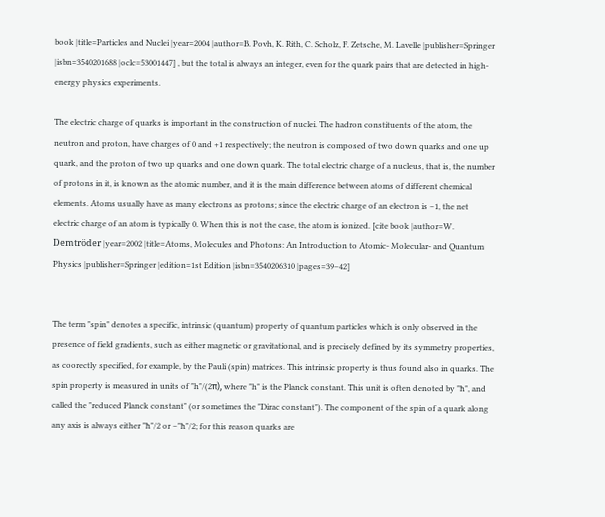book |title=Particles and Nuclei |year=2004 |author=B. Povh, K. Rith, C. Scholz, F. Zetsche, M. Lavelle |publisher=Springer |isbn=3540201688 |oclc=53001447] , but the total is always an integer, even for the quark pairs that are detected in high-energy physics experiments.

The electric charge of quarks is important in the construction of nuclei. The hadron constituents of the atom, the neutron and proton, have charges of 0 and +1 respectively; the neutron is composed of two down quarks and one up quark, and the proton of two up quarks and one down quark. The total electric charge of a nucleus, that is, the number of protons in it, is known as the atomic number, and it is the main difference between atoms of different chemical elements. Atoms usually have as many electrons as protons; since the electric charge of an electron is −1, the net electric charge of an atom is typically 0. When this is not the case, the atom is ionized. [cite book |author=W. Demtröder |year=2002 |title=Atoms, Molecules and Photons: An Introduction to Atomic- Molecular- and Quantum Physics |publisher=Springer |edition=1st Edition |isbn=3540206310 |pages=39–42]


The term "spin" denotes a specific, intrinsic (quantum) property of quantum particles which is only observed in the presence of field gradients, such as either magnetic or gravitational, and is precisely defined by its symmetry properties, as coorectly specified, for example, by the Pauli (spin) matrices. This intrinsic property is thus found also in quarks. The spin property is measured in units of "h"/(2π), where "h" is the Planck constant. This unit is often denoted by "ħ", and called the "reduced Planck constant" (or sometimes the "Dirac constant"). The component of the spin of a quark along any axis is always either "ħ"/2 or −"ħ"/2; for this reason quarks are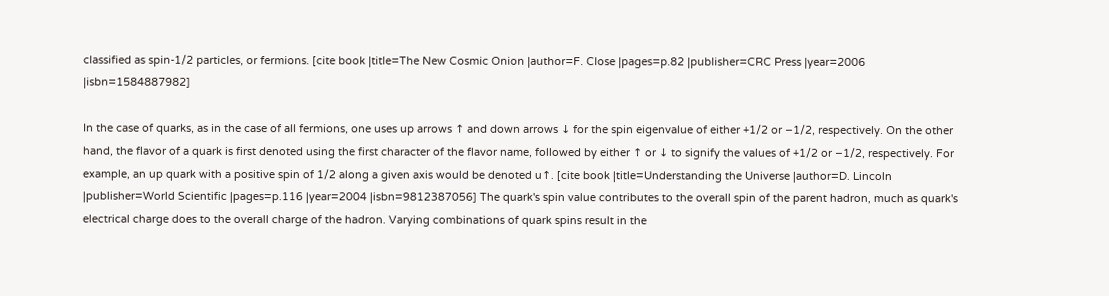classified as spin-1/2 particles, or fermions. [cite book |title=The New Cosmic Onion |author=F. Close |pages=p.82 |publisher=CRC Press |year=2006 |isbn=1584887982]

In the case of quarks, as in the case of all fermions, one uses up arrows ↑ and down arrows ↓ for the spin eigenvalue of either +1/2 or −1/2, respectively. On the other hand, the flavor of a quark is first denoted using the first character of the flavor name, followed by either ↑ or ↓ to signify the values of +1/2 or −1/2, respectively. For example, an up quark with a positive spin of 1/2 along a given axis would be denoted u↑. [cite book |title=Understanding the Universe |author=D. Lincoln |publisher=World Scientific |pages=p.116 |year=2004 |isbn=9812387056] The quark's spin value contributes to the overall spin of the parent hadron, much as quark's electrical charge does to the overall charge of the hadron. Varying combinations of quark spins result in the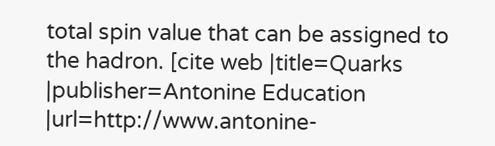total spin value that can be assigned to the hadron. [cite web |title=Quarks |publisher=Antonine Education |url=http://www.antonine-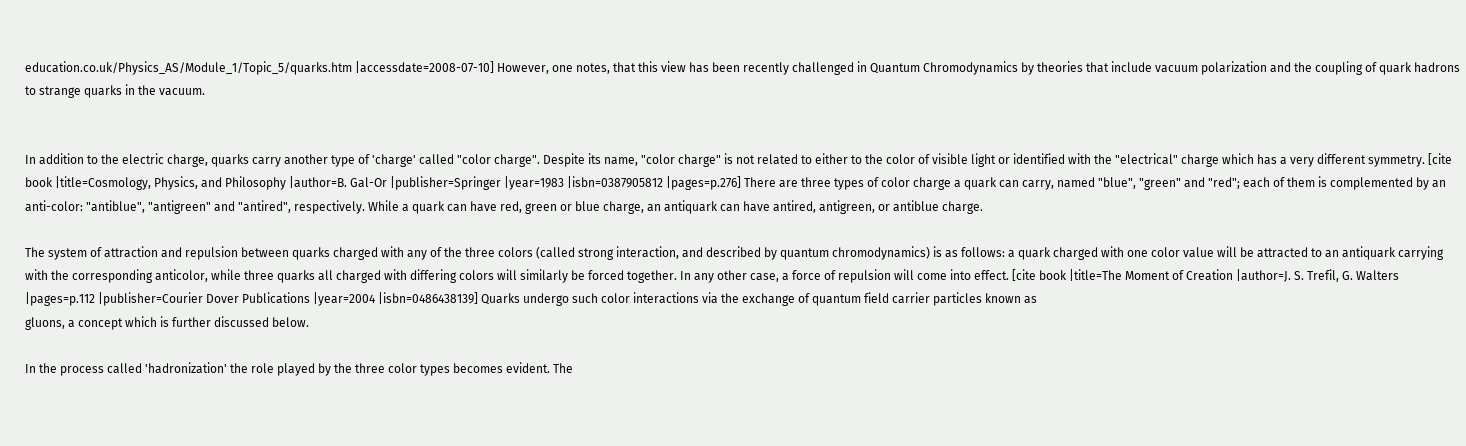education.co.uk/Physics_AS/Module_1/Topic_5/quarks.htm |accessdate=2008-07-10] However, one notes, that this view has been recently challenged in Quantum Chromodynamics by theories that include vacuum polarization and the coupling of quark hadrons to strange quarks in the vacuum.


In addition to the electric charge, quarks carry another type of 'charge' called "color charge". Despite its name, "color charge" is not related to either to the color of visible light or identified with the "electrical" charge which has a very different symmetry. [cite book |title=Cosmology, Physics, and Philosophy |author=B. Gal-Or |publisher=Springer |year=1983 |isbn=0387905812 |pages=p.276] There are three types of color charge a quark can carry, named "blue", "green" and "red"; each of them is complemented by an anti-color: "antiblue", "antigreen" and "antired", respectively. While a quark can have red, green or blue charge, an antiquark can have antired, antigreen, or antiblue charge.

The system of attraction and repulsion between quarks charged with any of the three colors (called strong interaction, and described by quantum chromodynamics) is as follows: a quark charged with one color value will be attracted to an antiquark carrying with the corresponding anticolor, while three quarks all charged with differing colors will similarly be forced together. In any other case, a force of repulsion will come into effect. [cite book |title=The Moment of Creation |author=J. S. Trefil, G. Walters |pages=p.112 |publisher=Courier Dover Publications |year=2004 |isbn=0486438139] Quarks undergo such color interactions via the exchange of quantum field carrier particles known as
gluons, a concept which is further discussed below.

In the process called 'hadronization' the role played by the three color types becomes evident. The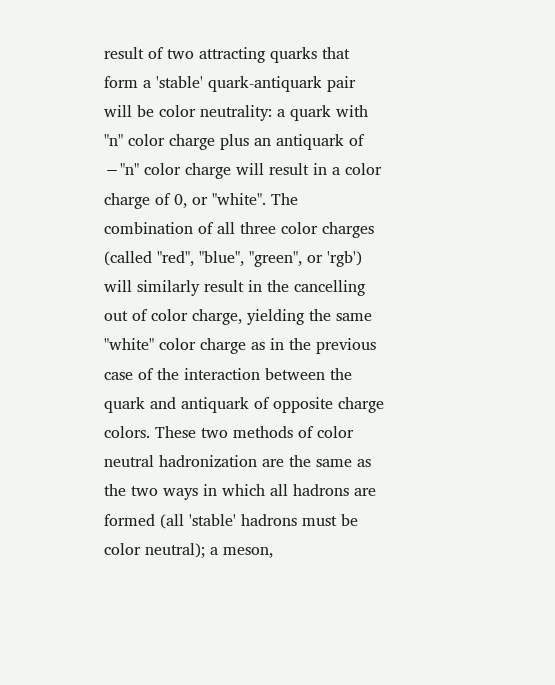result of two attracting quarks that form a 'stable' quark-antiquark pair will be color neutrality: a quark with "n" color charge plus an antiquark of −"n" color charge will result in a color charge of 0, or "white". The combination of all three color charges (called "red", "blue", "green", or 'rgb') will similarly result in the cancelling out of color charge, yielding the same "white" color charge as in the previous case of the interaction between the quark and antiquark of opposite charge colors. These two methods of color neutral hadronization are the same as the two ways in which all hadrons are formed (all 'stable' hadrons must be color neutral); a meson,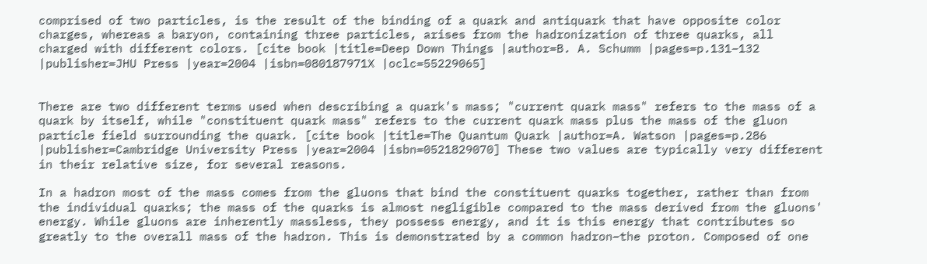comprised of two particles, is the result of the binding of a quark and antiquark that have opposite color charges, whereas a baryon, containing three particles, arises from the hadronization of three quarks, all charged with different colors. [cite book |title=Deep Down Things |author=B. A. Schumm |pages=p.131–132 |publisher=JHU Press |year=2004 |isbn=080187971X |oclc=55229065]


There are two different terms used when describing a quark's mass; "current quark mass" refers to the mass of a quark by itself, while "constituent quark mass" refers to the current quark mass plus the mass of the gluon particle field surrounding the quark. [cite book |title=The Quantum Quark |author=A. Watson |pages=p.286 |publisher=Cambridge University Press |year=2004 |isbn=0521829070] These two values are typically very different in their relative size, for several reasons.

In a hadron most of the mass comes from the gluons that bind the constituent quarks together, rather than from the individual quarks; the mass of the quarks is almost negligible compared to the mass derived from the gluons' energy. While gluons are inherently massless, they possess energy, and it is this energy that contributes so greatly to the overall mass of the hadron. This is demonstrated by a common hadron–the proton. Composed of one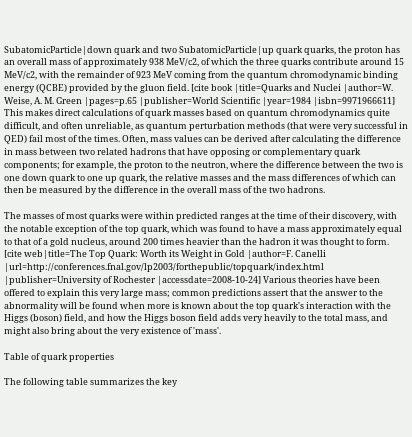SubatomicParticle|down quark and two SubatomicParticle|up quark quarks, the proton has an overall mass of approximately 938 MeV/c2, of which the three quarks contribute around 15 MeV/c2, with the remainder of 923 MeV coming from the quantum chromodynamic binding energy (QCBE) provided by the gluon field. [cite book |title=Quarks and Nuclei |author=W. Weise, A. M. Green |pages=p.65 |publisher=World Scientific |year=1984 |isbn=9971966611] This makes direct calculations of quark masses based on quantum chromodynamics quite difficult, and often unreliable, as quantum perturbation methods (that were very successful in QED) fail most of the times. Often, mass values can be derived after calculating the difference in mass between two related hadrons that have opposing or complementary quark components; for example, the proton to the neutron, where the difference between the two is one down quark to one up quark, the relative masses and the mass differences of which can then be measured by the difference in the overall mass of the two hadrons.

The masses of most quarks were within predicted ranges at the time of their discovery, with the notable exception of the top quark, which was found to have a mass approximately equal to that of a gold nucleus, around 200 times heavier than the hadron it was thought to form. [cite web|title=The Top Quark: Worth its Weight in Gold |author=F. Canelli |url=http://conferences.fnal.gov/lp2003/forthepublic/topquark/index.html |publisher=University of Rochester |accessdate=2008-10-24] Various theories have been offered to explain this very large mass; common predictions assert that the answer to the abnormality will be found when more is known about the top quark's interaction with the Higgs (boson) field, and how the Higgs boson field adds very heavily to the total mass, and might also bring about the very existence of 'mass'.

Table of quark properties

The following table summarizes the key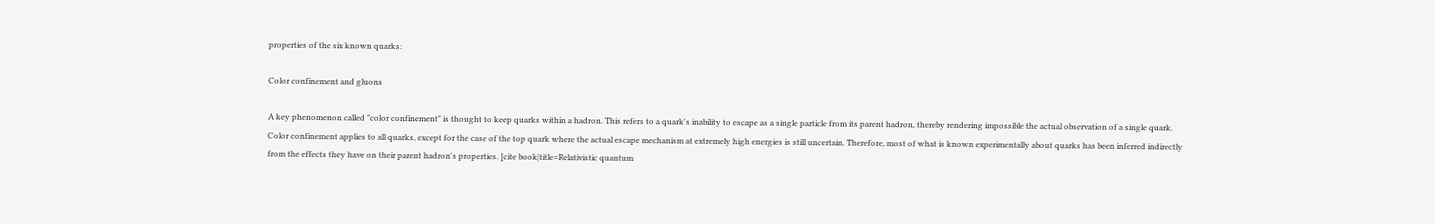properties of the six known quarks:

Color confinement and gluons

A key phenomenon called "color confinement" is thought to keep quarks within a hadron. This refers to a quark's inability to escape as a single particle from its parent hadron, thereby rendering impossible the actual observation of a single quark. Color confinement applies to all quarks, except for the case of the top quark where the actual escape mechanism at extremely high energies is still uncertain. Therefore, most of what is known experimentally about quarks has been inferred indirectly from the effects they have on their parent hadron's properties. [cite book|title=Relativistic quantum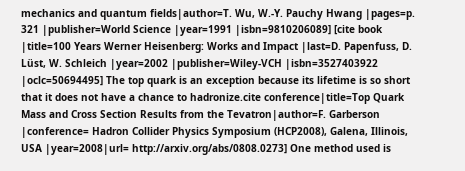mechanics and quantum fields|author=T. Wu, W.-Y. Pauchy Hwang |pages=p. 321 |publisher=World Science |year=1991 |isbn=9810206089] [cite book |title=100 Years Werner Heisenberg: Works and Impact |last=D. Papenfuss, D. Lüst, W. Schleich |year=2002 |publisher=Wiley-VCH |isbn=3527403922 |oclc=50694495] The top quark is an exception because its lifetime is so short that it does not have a chance to hadronize.cite conference|title=Top Quark Mass and Cross Section Results from the Tevatron|author=F. Garberson |conference= Hadron Collider Physics Symposium (HCP2008), Galena, Illinois, USA |year=2008|url= http://arxiv.org/abs/0808.0273] One method used is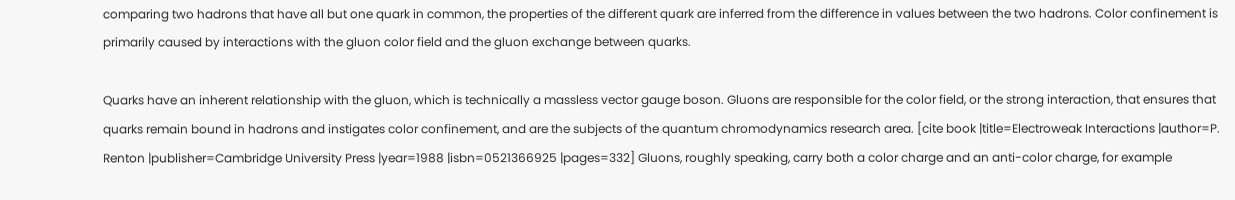comparing two hadrons that have all but one quark in common, the properties of the different quark are inferred from the difference in values between the two hadrons. Color confinement is primarily caused by interactions with the gluon color field and the gluon exchange between quarks.

Quarks have an inherent relationship with the gluon, which is technically a massless vector gauge boson. Gluons are responsible for the color field, or the strong interaction, that ensures that quarks remain bound in hadrons and instigates color confinement, and are the subjects of the quantum chromodynamics research area. [cite book |title=Electroweak Interactions |author=P. Renton |publisher=Cambridge University Press |year=1988 |isbn=0521366925 |pages=332] Gluons, roughly speaking, carry both a color charge and an anti-color charge, for example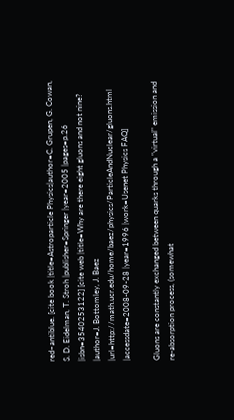red–antiblue. [cite book |title=Astroparticle Physics|author=C. Grupen, G. Cowan, S. D. Eidelman, T. Stroh |publisher=Springer |year=2005 |pages=p.26 |isbn=3540253122] [cite web |title=Why are there eight gluons and not nine? |author=J. Bottomley, J. Baez |url=http://math.ucr.edu/home/baez/physics/ParticleAndNuclear/gluons.html |accessdate=2008-09-28 |year=1996 |work=Usenet Physics FAQ]

Gluons are constantly exchanged between quarks through a "virtual" emission and re-absorption process, (somewhat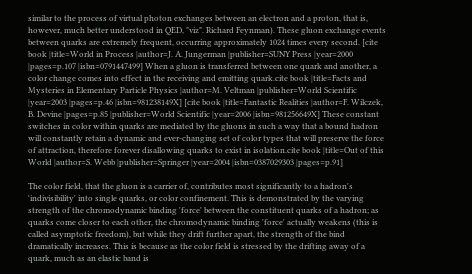similar to the process of virtual photon exchanges between an electron and a proton, that is, however, much better understood in QED, "viz". Richard Feynman). These gluon exchange events between quarks are extremely frequent, occurring approximately 1024 times every second. [cite book |title=World in Process |author=J. A. Jungerman |publisher=SUNY Press |year=2000 |pages=p.107 |isbn=0791447499] When a gluon is transferred between one quark and another, a color change comes into effect in the receiving and emitting quark.cite book |title=Facts and Mysteries in Elementary Particle Physics |author=M. Veltman |publisher=World Scientific |year=2003 |pages=p.46 |isbn=981238149X] [cite book |title=Fantastic Realities |author=F. Wilczek, B. Devine |pages=p.85 |publisher=World Scientific |year=2006 |isbn=981256649X] These constant switches in color within quarks are mediated by the gluons in such a way that a bound hadron will constantly retain a dynamic and ever-changing set of color types that will preserve the force of attraction, therefore forever disallowing quarks to exist in isolation.cite book |title=Out of this World |author=S. Webb |publisher=Springer |year=2004 |isbn=0387029303 |pages=p.91]

The color field, that the gluon is a carrier of, contributes most significantly to a hadron's 'indivisibility' into single quarks, or color confinement. This is demonstrated by the varying strength of the chromodynamic binding 'force' between the constituent quarks of a hadron; as quarks come closer to each other, the chromodynamic binding 'force' actually weakens (this is called asymptotic freedom), but while they drift further apart, the strength of the bind dramatically increases. This is because as the color field is stressed by the drifting away of a quark, much as an elastic band is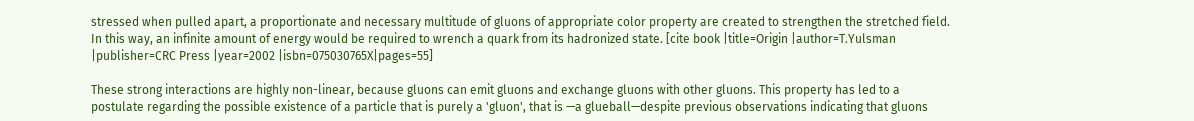stressed when pulled apart, a proportionate and necessary multitude of gluons of appropriate color property are created to strengthen the stretched field. In this way, an infinite amount of energy would be required to wrench a quark from its hadronized state. [cite book |title=Origin |author=T.Yulsman |publisher=CRC Press |year=2002 |isbn=075030765X|pages=55]

These strong interactions are highly non-linear, because gluons can emit gluons and exchange gluons with other gluons. This property has led to a postulate regarding the possible existence of a particle that is purely a 'gluon', that is —a glueball—despite previous observations indicating that gluons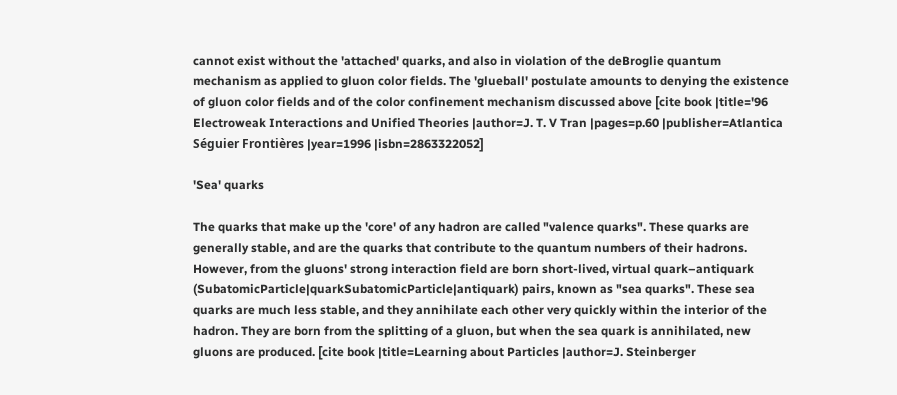cannot exist without the 'attached' quarks, and also in violation of the deBroglie quantum mechanism as applied to gluon color fields. The 'glueball' postulate amounts to denying the existence of gluon color fields and of the color confinement mechanism discussed above [cite book |title='96 Electroweak Interactions and Unified Theories |author=J. T. V Tran |pages=p.60 |publisher=Atlantica Séguier Frontières |year=1996 |isbn=2863322052]

'Sea' quarks

The quarks that make up the 'core' of any hadron are called "valence quarks". These quarks are generally stable, and are the quarks that contribute to the quantum numbers of their hadrons. However, from the gluons' strong interaction field are born short-lived, virtual quark–antiquark (SubatomicParticle|quarkSubatomicParticle|antiquark) pairs, known as "sea quarks". These sea quarks are much less stable, and they annihilate each other very quickly within the interior of the hadron. They are born from the splitting of a gluon, but when the sea quark is annihilated, new gluons are produced. [cite book |title=Learning about Particles |author=J. Steinberger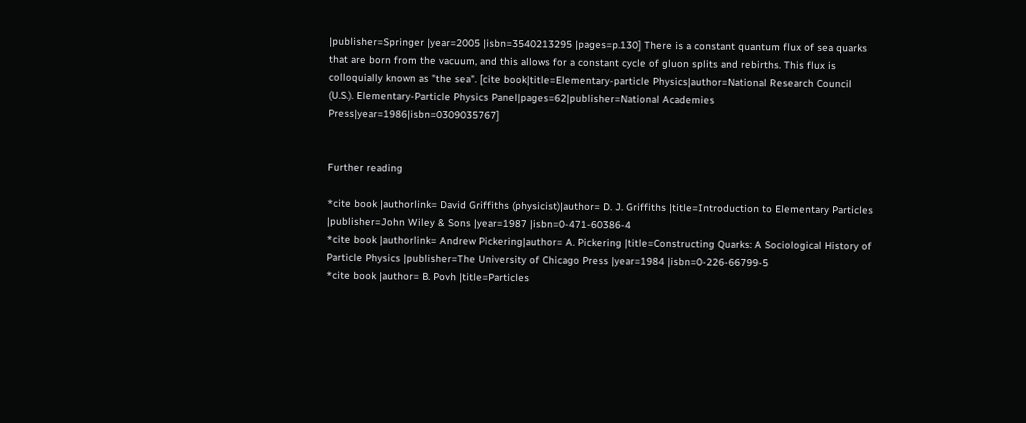|publisher=Springer |year=2005 |isbn=3540213295 |pages=p.130] There is a constant quantum flux of sea quarks that are born from the vacuum, and this allows for a constant cycle of gluon splits and rebirths. This flux is colloquially known as "the sea". [cite book|title=Elementary-particle Physics|author=National Research Council (U.S.). Elementary-Particle Physics Panel|pages=62|publisher=National Academies Press|year=1986|isbn=0309035767]


Further reading

*cite book |authorlink= David Griffiths (physicist)|author= D. J. Griffiths |title=Introduction to Elementary Particles |publisher=John Wiley & Sons |year=1987 |isbn=0-471-60386-4
*cite book |authorlink= Andrew Pickering|author= A. Pickering |title=Constructing Quarks: A Sociological History of Particle Physics |publisher=The University of Chicago Press |year=1984 |isbn=0-226-66799-5
*cite book |author= B. Povh |title=Particles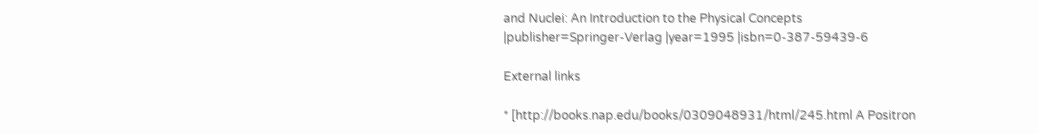and Nuclei: An Introduction to the Physical Concepts |publisher=Springer-Verlag |year=1995 |isbn=0-387-59439-6

External links

* [http://books.nap.edu/books/0309048931/html/245.html A Positron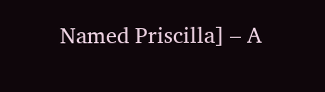Named Priscilla] – A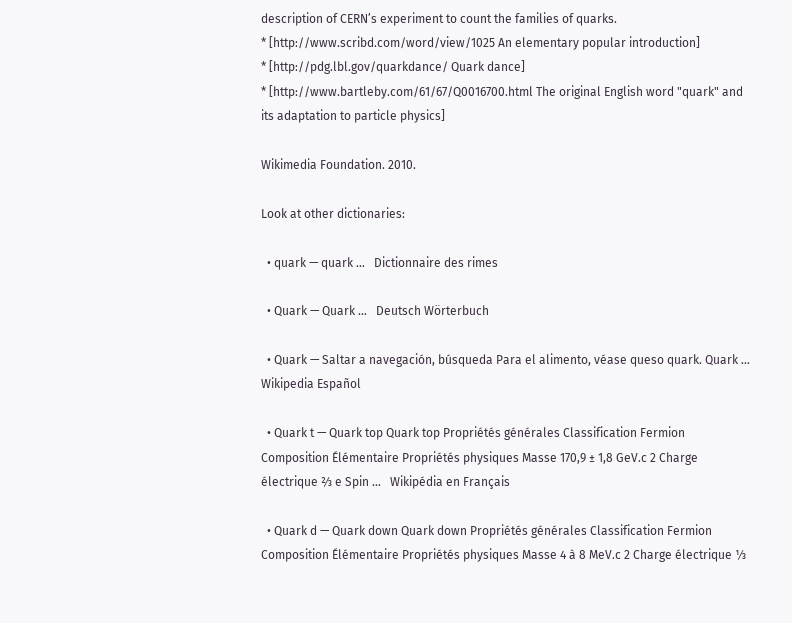description of CERN’s experiment to count the families of quarks.
* [http://www.scribd.com/word/view/1025 An elementary popular introduction]
* [http://pdg.lbl.gov/quarkdance/ Quark dance]
* [http://www.bartleby.com/61/67/Q0016700.html The original English word "quark" and its adaptation to particle physics]

Wikimedia Foundation. 2010.

Look at other dictionaries:

  • quark — quark …   Dictionnaire des rimes

  • Quark — Quark …   Deutsch Wörterbuch

  • Quark — Saltar a navegación, búsqueda Para el alimento, véase queso quark. Quark …   Wikipedia Español

  • Quark t — Quark top Quark top Propriétés générales Classification Fermion Composition Élémentaire Propriétés physiques Masse 170,9 ± 1,8 GeV.c 2 Charge électrique ⅔ e Spin …   Wikipédia en Français

  • Quark d — Quark down Quark down Propriétés générales Classification Fermion Composition Élémentaire Propriétés physiques Masse 4 à 8 MeV.c 2 Charge électrique ⅓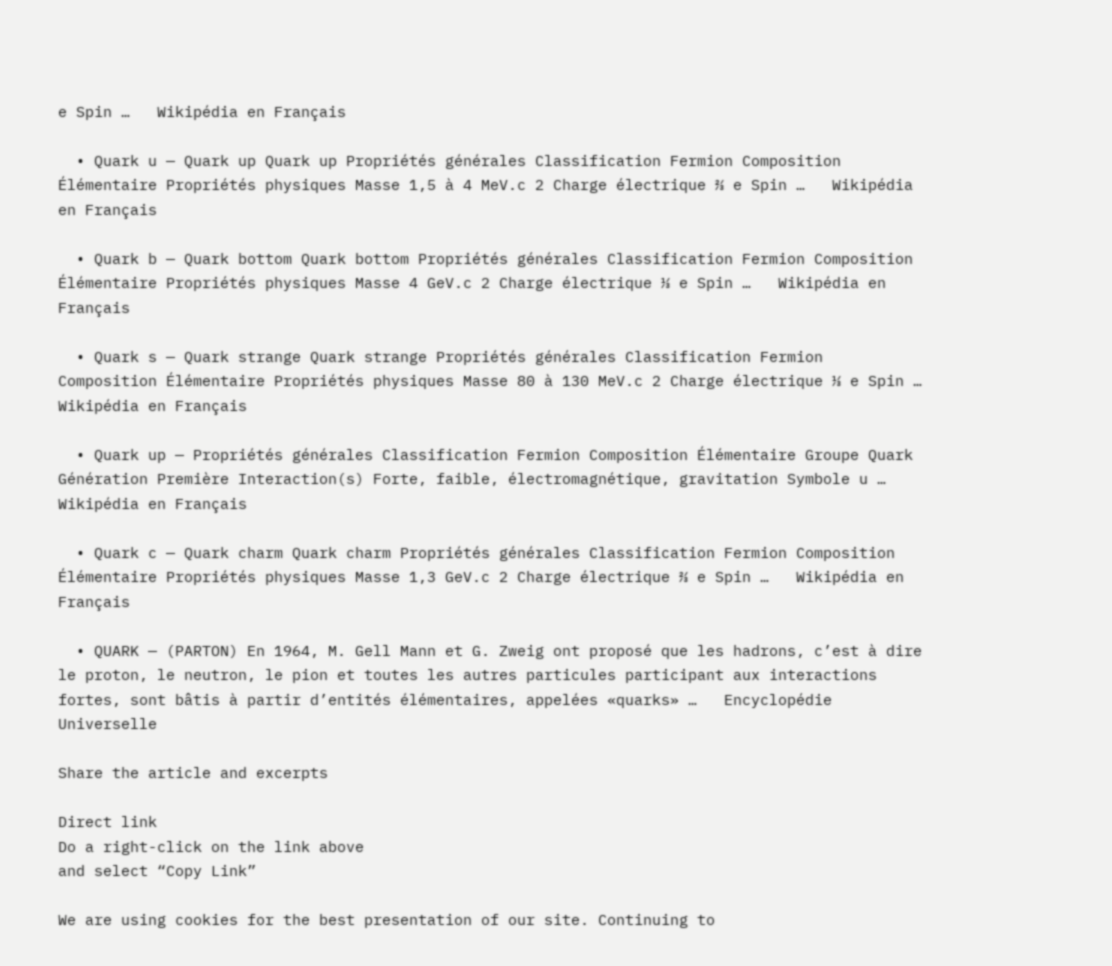e Spin …   Wikipédia en Français

  • Quark u — Quark up Quark up Propriétés générales Classification Fermion Composition Élémentaire Propriétés physiques Masse 1,5 à 4 MeV.c 2 Charge électrique ⅔ e Spin …   Wikipédia en Français

  • Quark b — Quark bottom Quark bottom Propriétés générales Classification Fermion Composition Élémentaire Propriétés physiques Masse 4 GeV.c 2 Charge électrique ⅓ e Spin …   Wikipédia en Français

  • Quark s — Quark strange Quark strange Propriétés générales Classification Fermion Composition Élémentaire Propriétés physiques Masse 80 à 130 MeV.c 2 Charge électrique ⅓ e Spin …   Wikipédia en Français

  • Quark up — Propriétés générales Classification Fermion Composition Élémentaire Groupe Quark Génération Première Interaction(s) Forte, faible, électromagnétique, gravitation Symbole u …   Wikipédia en Français

  • Quark c — Quark charm Quark charm Propriétés générales Classification Fermion Composition Élémentaire Propriétés physiques Masse 1,3 GeV.c 2 Charge électrique ⅔ e Spin …   Wikipédia en Français

  • QUARK — (PARTON) En 1964, M. Gell Mann et G. Zweig ont proposé que les hadrons, c’est à dire le proton, le neutron, le pion et toutes les autres particules participant aux interactions fortes, sont bâtis à partir d’entités élémentaires, appelées «quarks» …   Encyclopédie Universelle

Share the article and excerpts

Direct link
Do a right-click on the link above
and select “Copy Link”

We are using cookies for the best presentation of our site. Continuing to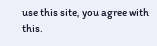use this site, you agree with this.